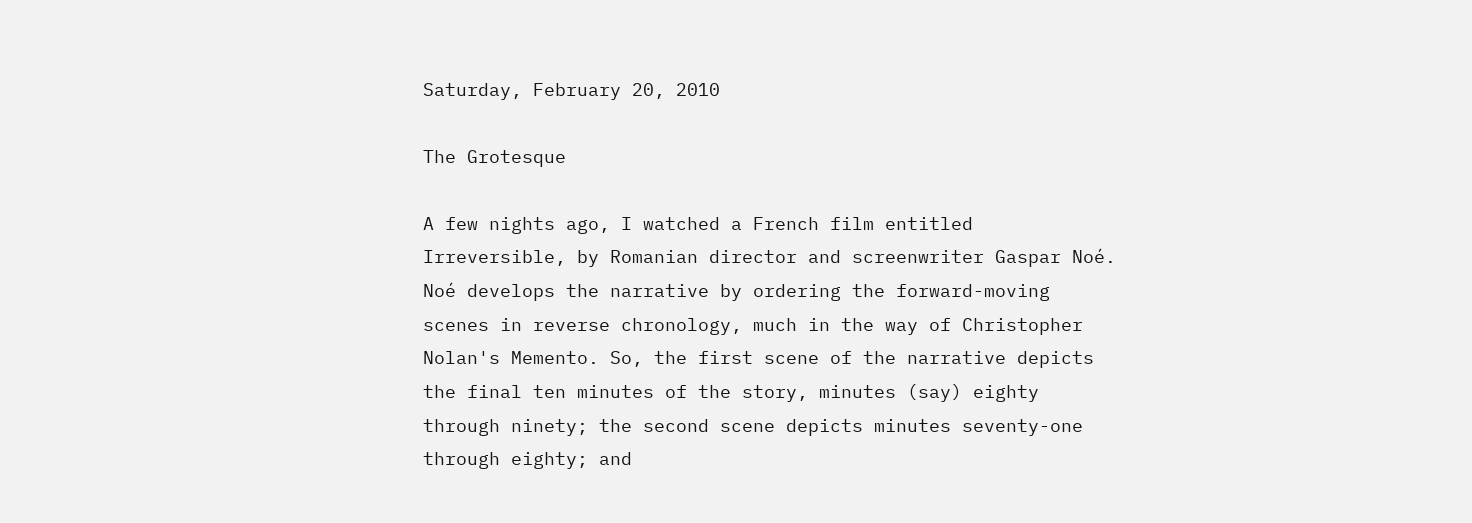Saturday, February 20, 2010

The Grotesque

A few nights ago, I watched a French film entitled Irreversible, by Romanian director and screenwriter Gaspar Noé. Noé develops the narrative by ordering the forward-moving scenes in reverse chronology, much in the way of Christopher Nolan's Memento. So, the first scene of the narrative depicts the final ten minutes of the story, minutes (say) eighty through ninety; the second scene depicts minutes seventy-one through eighty; and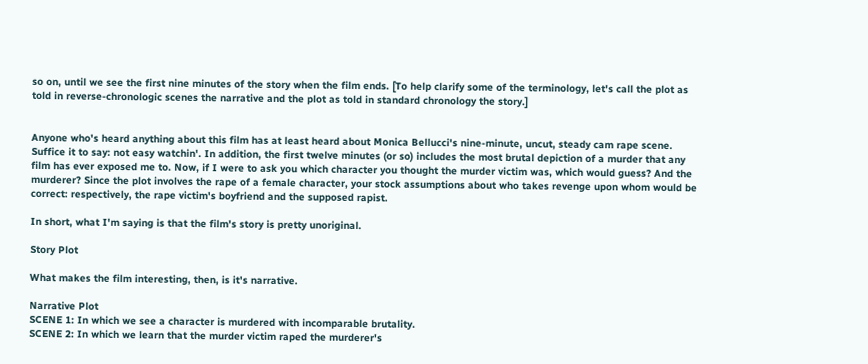so on, until we see the first nine minutes of the story when the film ends. [To help clarify some of the terminology, let's call the plot as told in reverse-chronologic scenes the narrative and the plot as told in standard chronology the story.]


Anyone who's heard anything about this film has at least heard about Monica Bellucci's nine-minute, uncut, steady cam rape scene. Suffice it to say: not easy watchin'. In addition, the first twelve minutes (or so) includes the most brutal depiction of a murder that any film has ever exposed me to. Now, if I were to ask you which character you thought the murder victim was, which would guess? And the murderer? Since the plot involves the rape of a female character, your stock assumptions about who takes revenge upon whom would be correct: respectively, the rape victim's boyfriend and the supposed rapist.

In short, what I'm saying is that the film's story is pretty unoriginal.

Story Plot

What makes the film interesting, then, is it's narrative.

Narrative Plot
SCENE 1: In which we see a character is murdered with incomparable brutality.
SCENE 2: In which we learn that the murder victim raped the murderer's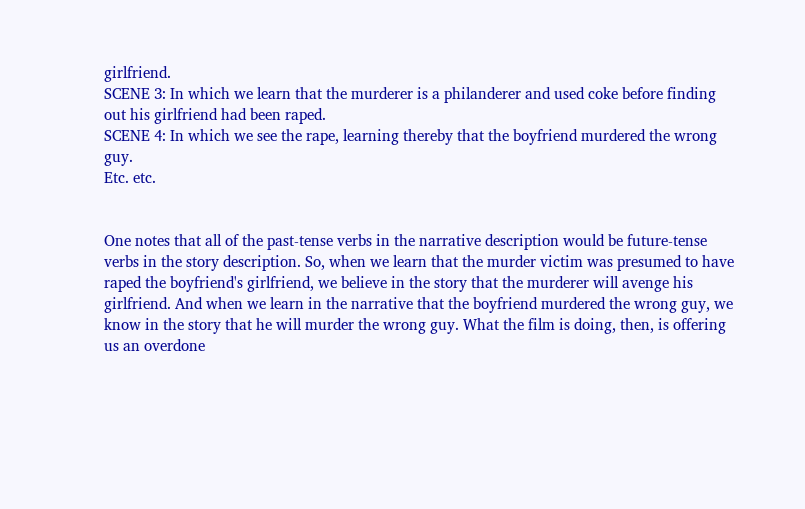girlfriend.
SCENE 3: In which we learn that the murderer is a philanderer and used coke before finding out his girlfriend had been raped.
SCENE 4: In which we see the rape, learning thereby that the boyfriend murdered the wrong guy.
Etc. etc.


One notes that all of the past-tense verbs in the narrative description would be future-tense verbs in the story description. So, when we learn that the murder victim was presumed to have raped the boyfriend's girlfriend, we believe in the story that the murderer will avenge his girlfriend. And when we learn in the narrative that the boyfriend murdered the wrong guy, we know in the story that he will murder the wrong guy. What the film is doing, then, is offering us an overdone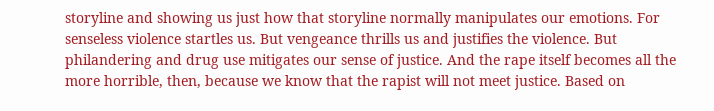storyline and showing us just how that storyline normally manipulates our emotions. For senseless violence startles us. But vengeance thrills us and justifies the violence. But philandering and drug use mitigates our sense of justice. And the rape itself becomes all the more horrible, then, because we know that the rapist will not meet justice. Based on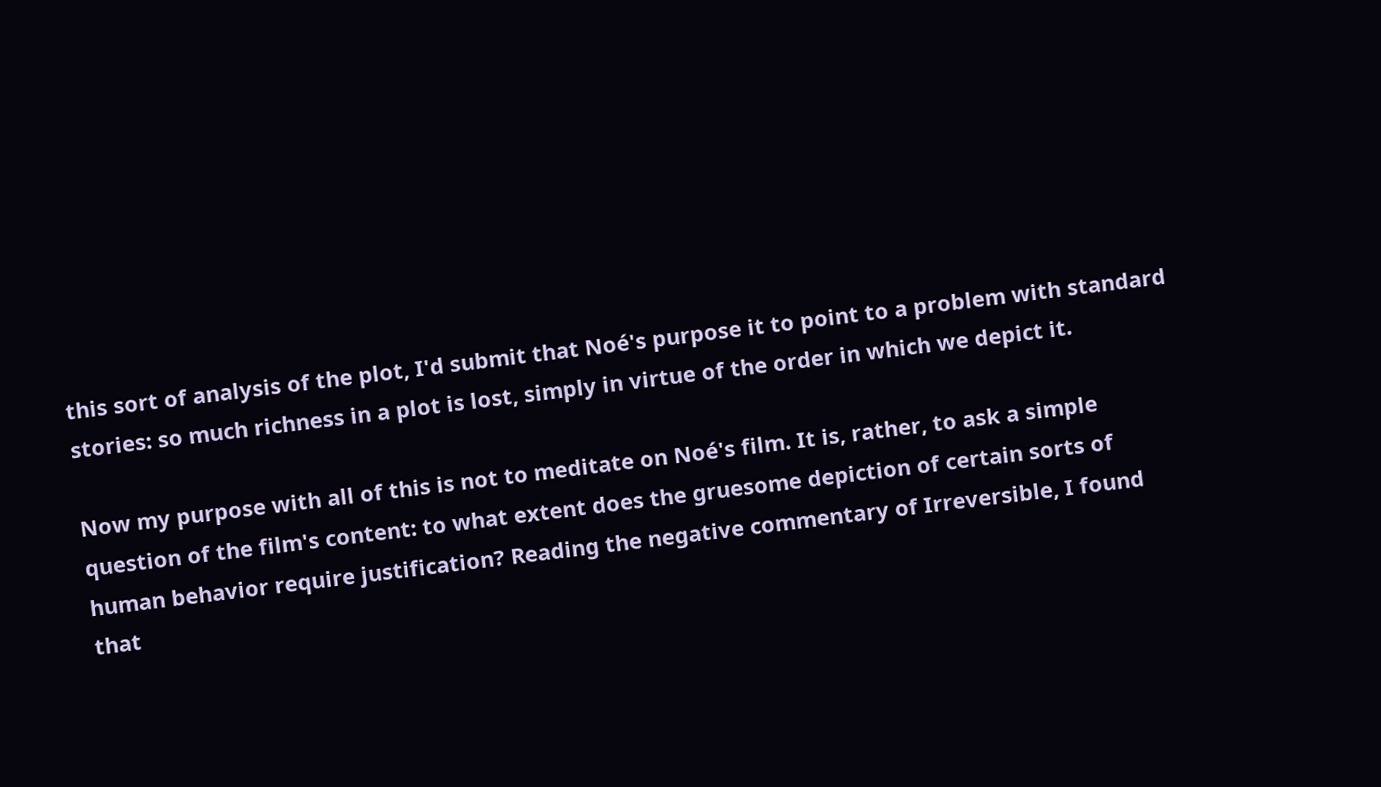this sort of analysis of the plot, I'd submit that Noé's purpose it to point to a problem with standard stories: so much richness in a plot is lost, simply in virtue of the order in which we depict it.

Now my purpose with all of this is not to meditate on Noé's film. It is, rather, to ask a simple question of the film's content: to what extent does the gruesome depiction of certain sorts of human behavior require justification? Reading the negative commentary of Irreversible, I found that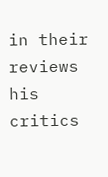in their reviews his critics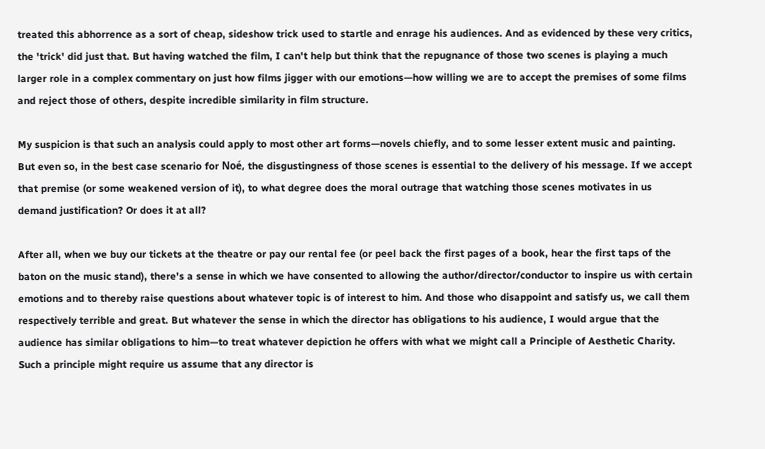treated this abhorrence as a sort of cheap, sideshow trick used to startle and enrage his audiences. And as evidenced by these very critics, the 'trick' did just that. But having watched the film, I can't help but think that the repugnance of those two scenes is playing a much larger role in a complex commentary on just how films jigger with our emotions—how willing we are to accept the premises of some films and reject those of others, despite incredible similarity in film structure.

My suspicion is that such an analysis could apply to most other art forms—novels chiefly, and to some lesser extent music and painting. But even so, in the best case scenario for Noé, the disgustingness of those scenes is essential to the delivery of his message. If we accept that premise (or some weakened version of it), to what degree does the moral outrage that watching those scenes motivates in us demand justification? Or does it at all?

After all, when we buy our tickets at the theatre or pay our rental fee (or peel back the first pages of a book, hear the first taps of the baton on the music stand), there's a sense in which we have consented to allowing the author/director/conductor to inspire us with certain emotions and to thereby raise questions about whatever topic is of interest to him. And those who disappoint and satisfy us, we call them respectively terrible and great. But whatever the sense in which the director has obligations to his audience, I would argue that the audience has similar obligations to him—to treat whatever depiction he offers with what we might call a Principle of Aesthetic Charity. Such a principle might require us assume that any director is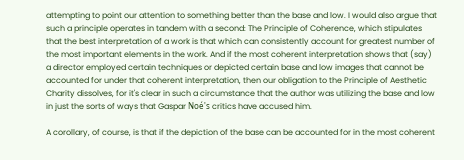attempting to point our attention to something better than the base and low. I would also argue that such a principle operates in tandem with a second: The Principle of Coherence, which stipulates that the best interpretation of a work is that which can consistently account for greatest number of the most important elements in the work. And if the most coherent interpretation shows that (say) a director employed certain techniques or depicted certain base and low images that cannot be accounted for under that coherent interpretation, then our obligation to the Principle of Aesthetic Charity dissolves, for it's clear in such a circumstance that the author was utilizing the base and low in just the sorts of ways that Gaspar Noé's critics have accused him.

A corollary, of course, is that if the depiction of the base can be accounted for in the most coherent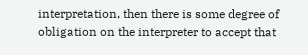interpretation, then there is some degree of obligation on the interpreter to accept that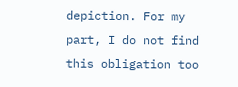depiction. For my part, I do not find this obligation too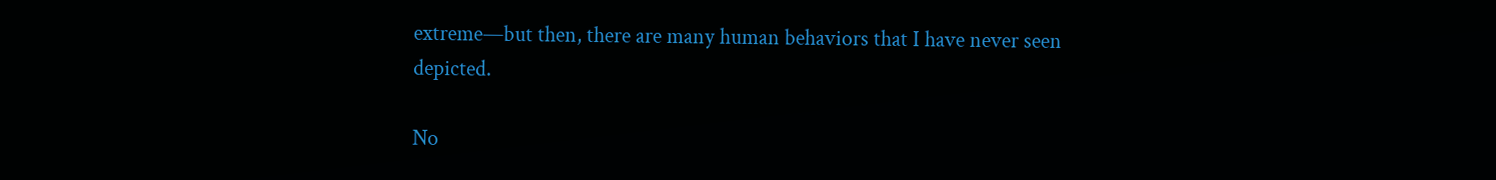extreme—but then, there are many human behaviors that I have never seen depicted.

No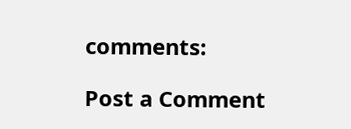comments:

Post a Comment